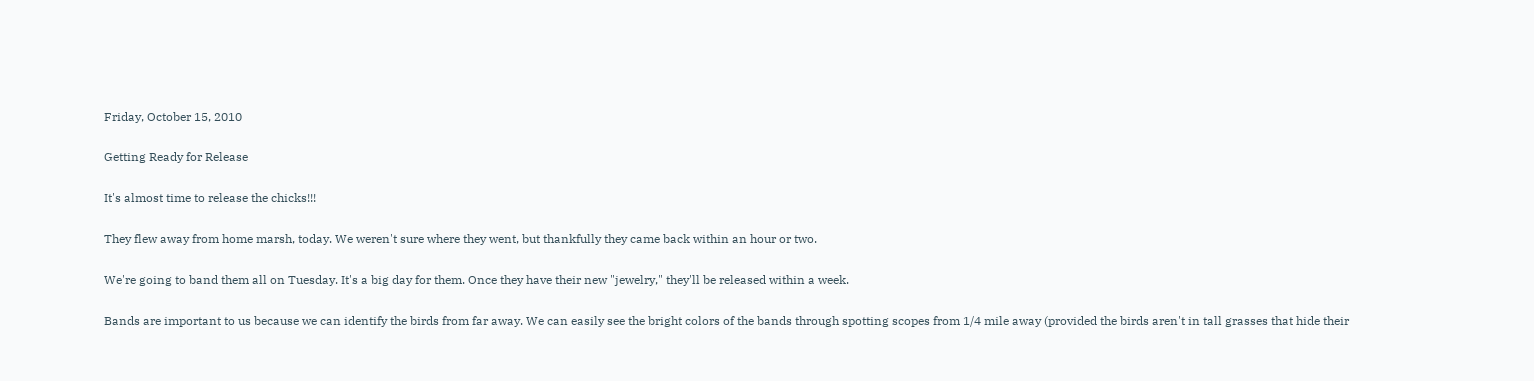Friday, October 15, 2010

Getting Ready for Release

It's almost time to release the chicks!!!

They flew away from home marsh, today. We weren't sure where they went, but thankfully they came back within an hour or two.

We're going to band them all on Tuesday. It's a big day for them. Once they have their new "jewelry," they'll be released within a week.

Bands are important to us because we can identify the birds from far away. We can easily see the bright colors of the bands through spotting scopes from 1/4 mile away (provided the birds aren't in tall grasses that hide their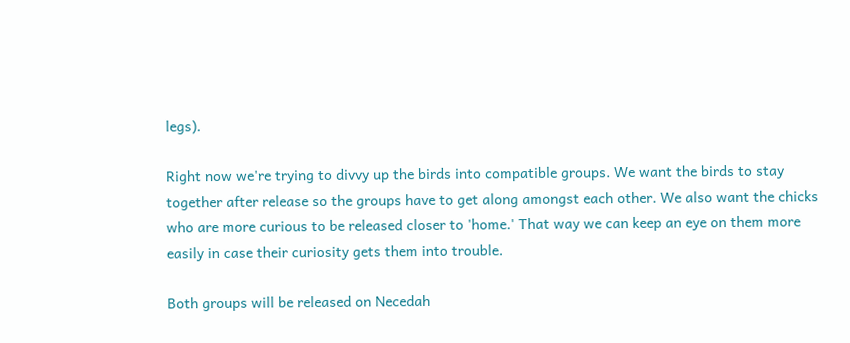legs).

Right now we're trying to divvy up the birds into compatible groups. We want the birds to stay together after release so the groups have to get along amongst each other. We also want the chicks who are more curious to be released closer to 'home.' That way we can keep an eye on them more easily in case their curiosity gets them into trouble.

Both groups will be released on Necedah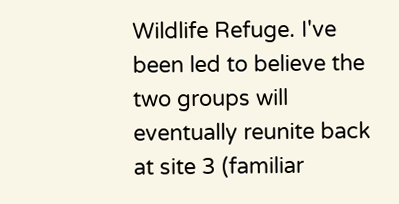Wildlife Refuge. I've been led to believe the two groups will eventually reunite back at site 3 (familiar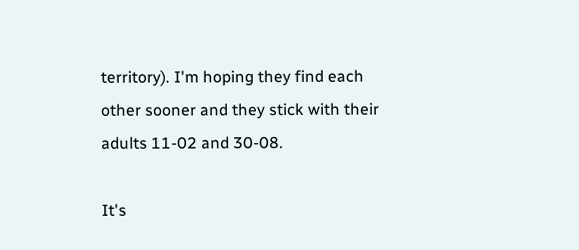territory). I'm hoping they find each other sooner and they stick with their adults 11-02 and 30-08.

It's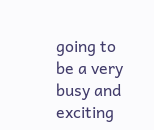going to be a very busy and exciting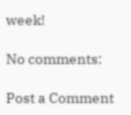week!

No comments:

Post a Comment